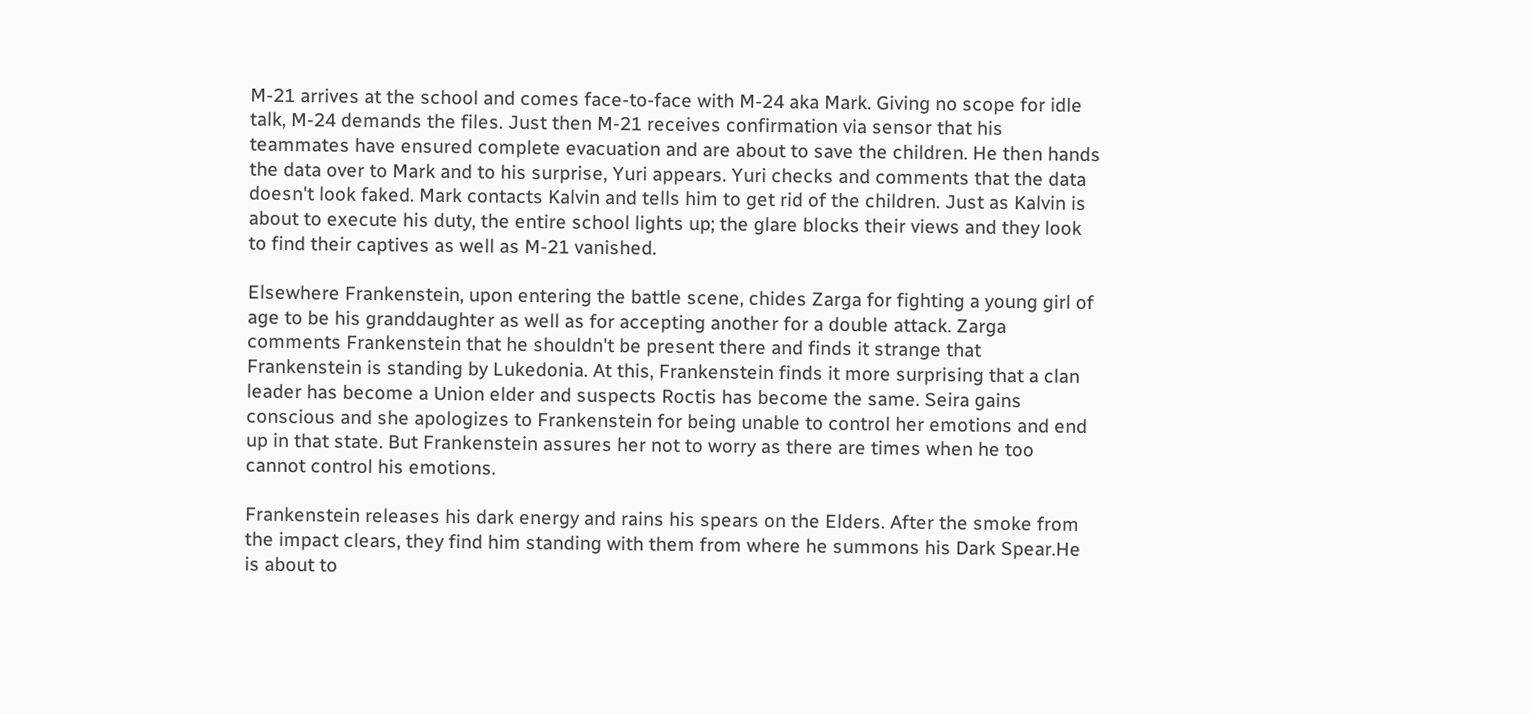M-21 arrives at the school and comes face-to-face with M-24 aka Mark. Giving no scope for idle talk, M-24 demands the files. Just then M-21 receives confirmation via sensor that his teammates have ensured complete evacuation and are about to save the children. He then hands the data over to Mark and to his surprise, Yuri appears. Yuri checks and comments that the data doesn't look faked. Mark contacts Kalvin and tells him to get rid of the children. Just as Kalvin is about to execute his duty, the entire school lights up; the glare blocks their views and they look to find their captives as well as M-21 vanished.

Elsewhere Frankenstein, upon entering the battle scene, chides Zarga for fighting a young girl of age to be his granddaughter as well as for accepting another for a double attack. Zarga comments Frankenstein that he shouldn't be present there and finds it strange that Frankenstein is standing by Lukedonia. At this, Frankenstein finds it more surprising that a clan leader has become a Union elder and suspects Roctis has become the same. Seira gains conscious and she apologizes to Frankenstein for being unable to control her emotions and end up in that state. But Frankenstein assures her not to worry as there are times when he too cannot control his emotions.

Frankenstein releases his dark energy and rains his spears on the Elders. After the smoke from the impact clears, they find him standing with them from where he summons his Dark Spear.He is about to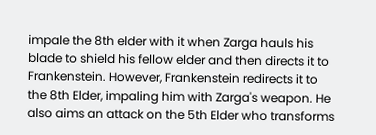impale the 8th elder with it when Zarga hauls his blade to shield his fellow elder and then directs it to Frankenstein. However, Frankenstein redirects it to the 8th Elder, impaling him with Zarga's weapon. He also aims an attack on the 5th Elder who transforms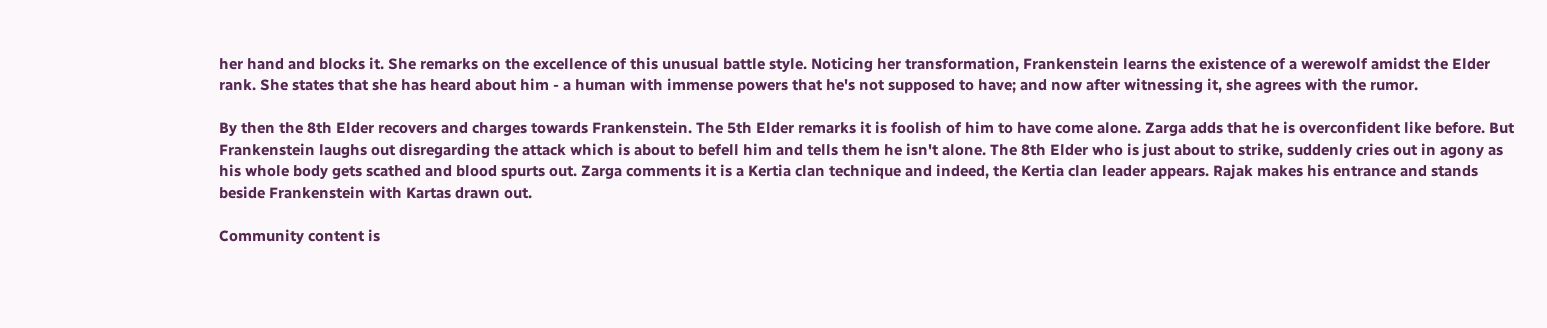her hand and blocks it. She remarks on the excellence of this unusual battle style. Noticing her transformation, Frankenstein learns the existence of a werewolf amidst the Elder rank. She states that she has heard about him - a human with immense powers that he's not supposed to have; and now after witnessing it, she agrees with the rumor.

By then the 8th Elder recovers and charges towards Frankenstein. The 5th Elder remarks it is foolish of him to have come alone. Zarga adds that he is overconfident like before. But Frankenstein laughs out disregarding the attack which is about to befell him and tells them he isn't alone. The 8th Elder who is just about to strike, suddenly cries out in agony as his whole body gets scathed and blood spurts out. Zarga comments it is a Kertia clan technique and indeed, the Kertia clan leader appears. Rajak makes his entrance and stands beside Frankenstein with Kartas drawn out.

Community content is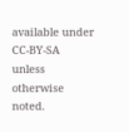available under CC-BY-SA unless otherwise noted.